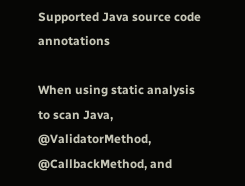Supported Java source code annotations

When using static analysis to scan Java, @ValidatorMethod, @CallbackMethod, and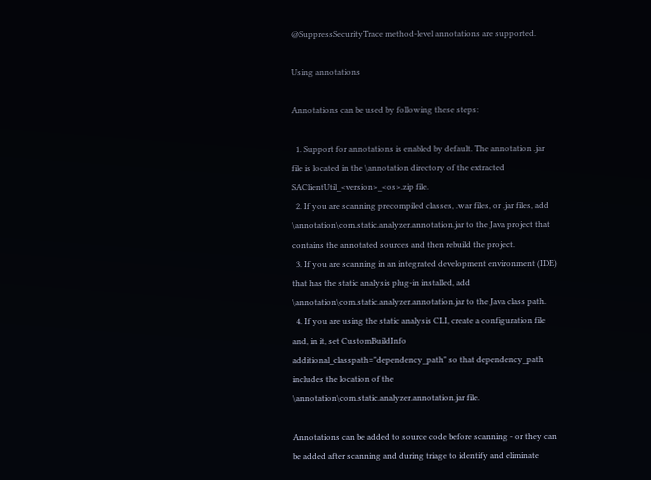@SuppressSecurityTrace method-level annotations are supported.

Using annotations

Annotations can be used by following these steps:

  1. Support for annotations is enabled by default. The annotation .jar file is located in the \annotation directory of the extracted SAClientUtil_<version>_<os>.zip file.
  2. If you are scanning precompiled classes, .war files, or .jar files, add \annotation\com.static.analyzer.annotation.jar to the Java project that contains the annotated sources and then rebuild the project.
  3. If you are scanning in an integrated development environment (IDE) that has the static analysis plug-in installed, add \annotation\com.static.analyzer.annotation.jar to the Java class path.
  4. If you are using the static analysis CLI, create a configuration file and, in it, set CustomBuildInfo additional_classpath="dependency_path" so that dependency_path includes the location of the \annotation\com.static.analyzer.annotation.jar file.

Annotations can be added to source code before scanning - or they can be added after scanning and during triage to identify and eliminate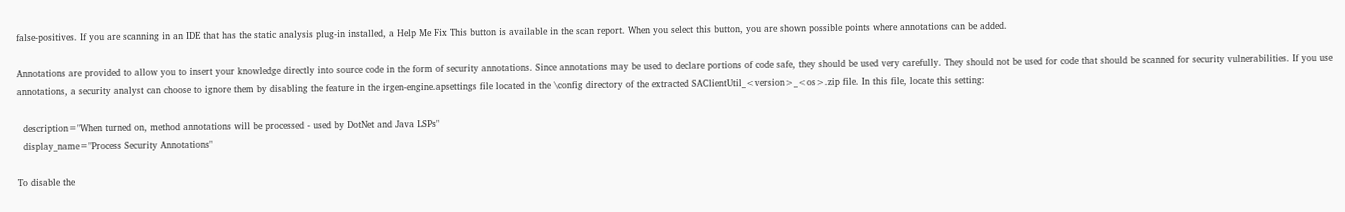false-positives. If you are scanning in an IDE that has the static analysis plug-in installed, a Help Me Fix This button is available in the scan report. When you select this button, you are shown possible points where annotations can be added.

Annotations are provided to allow you to insert your knowledge directly into source code in the form of security annotations. Since annotations may be used to declare portions of code safe, they should be used very carefully. They should not be used for code that should be scanned for security vulnerabilities. If you use annotations, a security analyst can choose to ignore them by disabling the feature in the irgen-engine.apsettings file located in the \config directory of the extracted SAClientUtil_<version>_<os>.zip file. In this file, locate this setting:

  description="When turned on, method annotations will be processed - used by DotNet and Java LSPs"
  display_name="Process Security Annotations"

To disable the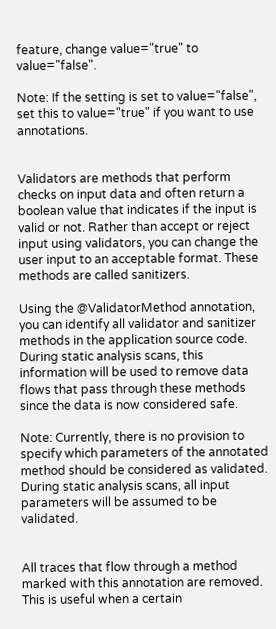feature, change value="true" to value="false".

Note: If the setting is set to value="false", set this to value="true" if you want to use annotations.


Validators are methods that perform checks on input data and often return a boolean value that indicates if the input is valid or not. Rather than accept or reject input using validators, you can change the user input to an acceptable format. These methods are called sanitizers.

Using the @ValidatorMethod annotation, you can identify all validator and sanitizer methods in the application source code. During static analysis scans, this information will be used to remove data flows that pass through these methods since the data is now considered safe.

Note: Currently, there is no provision to specify which parameters of the annotated method should be considered as validated. During static analysis scans, all input parameters will be assumed to be validated.


All traces that flow through a method marked with this annotation are removed. This is useful when a certain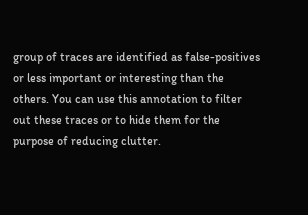group of traces are identified as false-positives or less important or interesting than the others. You can use this annotation to filter out these traces or to hide them for the purpose of reducing clutter.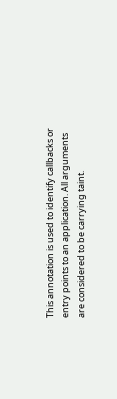This annotation is used to identify callbacks or entry points to an application. All arguments are considered to be carrying taint.